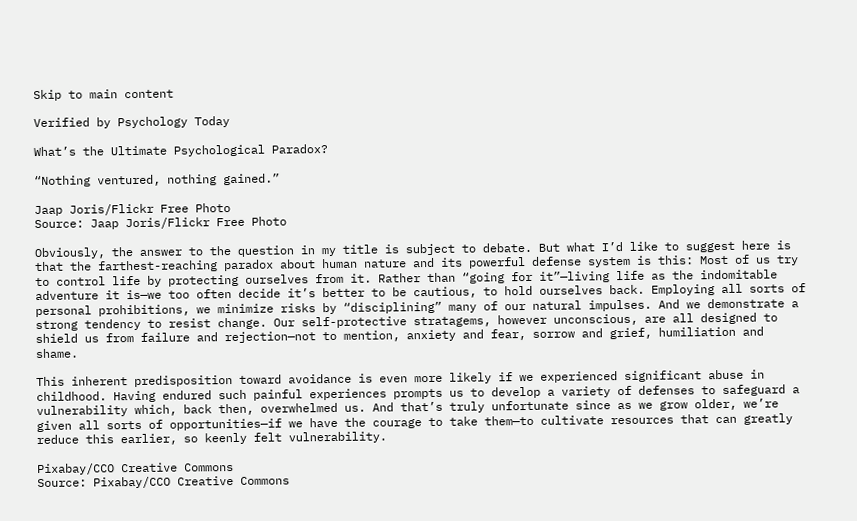Skip to main content

Verified by Psychology Today

What’s the Ultimate Psychological Paradox?

“Nothing ventured, nothing gained.”

Jaap Joris/Flickr Free Photo
Source: Jaap Joris/Flickr Free Photo

Obviously, the answer to the question in my title is subject to debate. But what I’d like to suggest here is that the farthest-reaching paradox about human nature and its powerful defense system is this: Most of us try to control life by protecting ourselves from it. Rather than “going for it”—living life as the indomitable adventure it is—we too often decide it’s better to be cautious, to hold ourselves back. Employing all sorts of personal prohibitions, we minimize risks by “disciplining” many of our natural impulses. And we demonstrate a strong tendency to resist change. Our self-protective stratagems, however unconscious, are all designed to shield us from failure and rejection—not to mention, anxiety and fear, sorrow and grief, humiliation and shame.

This inherent predisposition toward avoidance is even more likely if we experienced significant abuse in childhood. Having endured such painful experiences prompts us to develop a variety of defenses to safeguard a vulnerability which, back then, overwhelmed us. And that’s truly unfortunate since as we grow older, we’re given all sorts of opportunities—if we have the courage to take them—to cultivate resources that can greatly reduce this earlier, so keenly felt vulnerability.

Pixabay/CCO Creative Commons
Source: Pixabay/CCO Creative Commons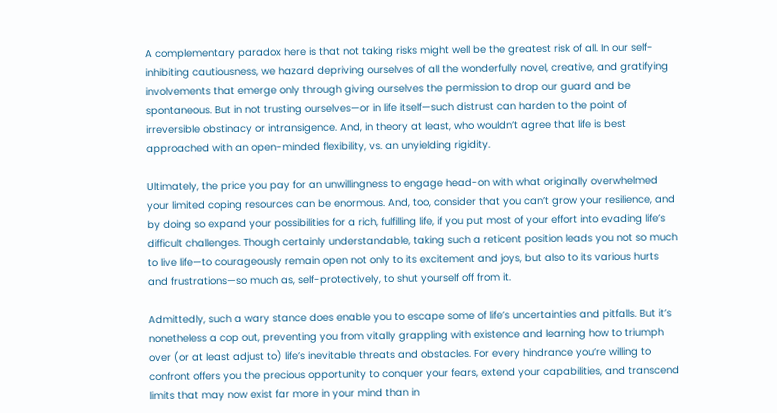A complementary paradox here is that not taking risks might well be the greatest risk of all. In our self-inhibiting cautiousness, we hazard depriving ourselves of all the wonderfully novel, creative, and gratifying involvements that emerge only through giving ourselves the permission to drop our guard and be spontaneous. But in not trusting ourselves—or in life itself—such distrust can harden to the point of irreversible obstinacy or intransigence. And, in theory at least, who wouldn’t agree that life is best approached with an open-minded flexibility, vs. an unyielding rigidity.

Ultimately, the price you pay for an unwillingness to engage head-on with what originally overwhelmed your limited coping resources can be enormous. And, too, consider that you can’t grow your resilience, and by doing so expand your possibilities for a rich, fulfilling life, if you put most of your effort into evading life’s difficult challenges. Though certainly understandable, taking such a reticent position leads you not so much to live life—to courageously remain open not only to its excitement and joys, but also to its various hurts and frustrations—so much as, self-protectively, to shut yourself off from it.

Admittedly, such a wary stance does enable you to escape some of life’s uncertainties and pitfalls. But it’s nonetheless a cop out, preventing you from vitally grappling with existence and learning how to triumph over (or at least adjust to) life’s inevitable threats and obstacles. For every hindrance you’re willing to confront offers you the precious opportunity to conquer your fears, extend your capabilities, and transcend limits that may now exist far more in your mind than in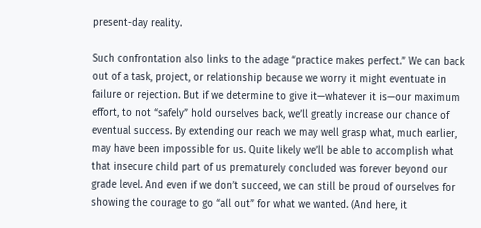present-day reality.

Such confrontation also links to the adage “practice makes perfect.” We can back out of a task, project, or relationship because we worry it might eventuate in failure or rejection. But if we determine to give it—whatever it is—our maximum effort, to not “safely” hold ourselves back, we’ll greatly increase our chance of eventual success. By extending our reach we may well grasp what, much earlier, may have been impossible for us. Quite likely we’ll be able to accomplish what that insecure child part of us prematurely concluded was forever beyond our grade level. And even if we don’t succeed, we can still be proud of ourselves for showing the courage to go “all out” for what we wanted. (And here, it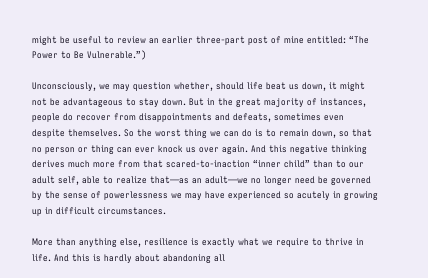might be useful to review an earlier three-part post of mine entitled: “The Power to Be Vulnerable.”)

Unconsciously, we may question whether, should life beat us down, it might not be advantageous to stay down. But in the great majority of instances, people do recover from disappointments and defeats, sometimes even despite themselves. So the worst thing we can do is to remain down, so that no person or thing can ever knock us over again. And this negative thinking derives much more from that scared-to-inaction “inner child” than to our adult self, able to realize that—as an adult—we no longer need be governed by the sense of powerlessness we may have experienced so acutely in growing up in difficult circumstances.

More than anything else, resilience is exactly what we require to thrive in life. And this is hardly about abandoning all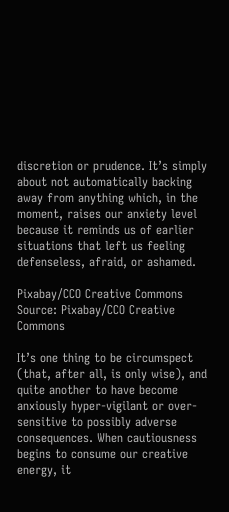discretion or prudence. It’s simply about not automatically backing away from anything which, in the moment, raises our anxiety level because it reminds us of earlier situations that left us feeling defenseless, afraid, or ashamed.

Pixabay/CCO Creative Commons
Source: Pixabay/CCO Creative Commons

It’s one thing to be circumspect (that, after all, is only wise), and quite another to have become anxiously hyper-vigilant or over-sensitive to possibly adverse consequences. When cautiousness begins to consume our creative energy, it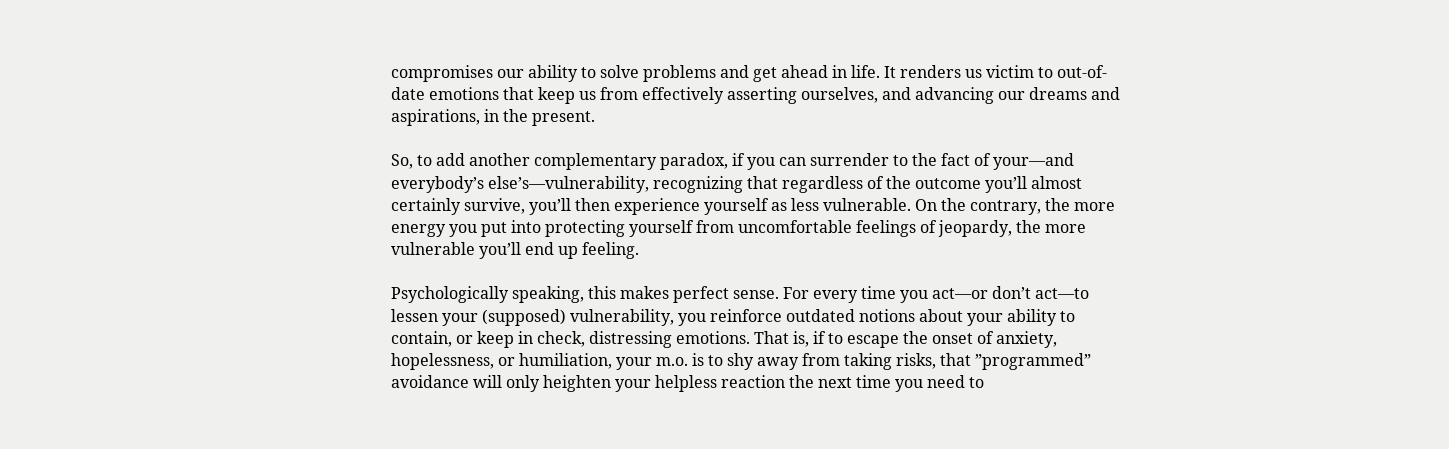compromises our ability to solve problems and get ahead in life. It renders us victim to out-of-date emotions that keep us from effectively asserting ourselves, and advancing our dreams and aspirations, in the present.

So, to add another complementary paradox, if you can surrender to the fact of your—and everybody’s else’s—vulnerability, recognizing that regardless of the outcome you’ll almost certainly survive, you’ll then experience yourself as less vulnerable. On the contrary, the more energy you put into protecting yourself from uncomfortable feelings of jeopardy, the more vulnerable you’ll end up feeling.

Psychologically speaking, this makes perfect sense. For every time you act—or don’t act—to lessen your (supposed) vulnerability, you reinforce outdated notions about your ability to contain, or keep in check, distressing emotions. That is, if to escape the onset of anxiety, hopelessness, or humiliation, your m.o. is to shy away from taking risks, that ”programmed” avoidance will only heighten your helpless reaction the next time you need to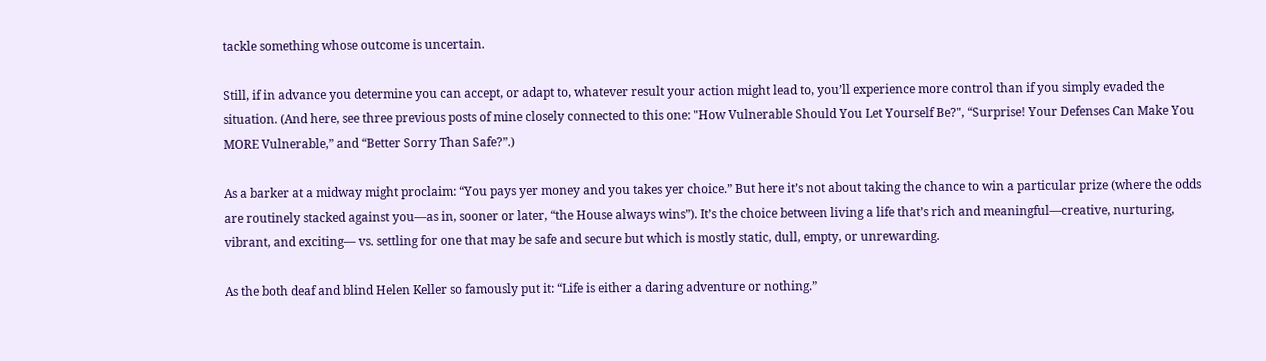tackle something whose outcome is uncertain.

Still, if in advance you determine you can accept, or adapt to, whatever result your action might lead to, you’ll experience more control than if you simply evaded the situation. (And here, see three previous posts of mine closely connected to this one: "How Vulnerable Should You Let Yourself Be?", “Surprise! Your Defenses Can Make You MORE Vulnerable,” and “Better Sorry Than Safe?”.)

As a barker at a midway might proclaim: “You pays yer money and you takes yer choice.” But here it’s not about taking the chance to win a particular prize (where the odds are routinely stacked against you—as in, sooner or later, “the House always wins”). It’s the choice between living a life that’s rich and meaningful—creative, nurturing, vibrant, and exciting— vs. settling for one that may be safe and secure but which is mostly static, dull, empty, or unrewarding.

As the both deaf and blind Helen Keller so famously put it: “Life is either a daring adventure or nothing.”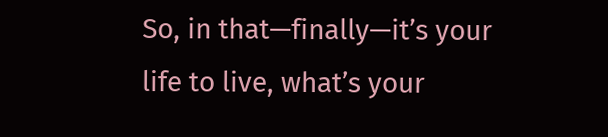So, in that—finally—it’s your life to live, what’s your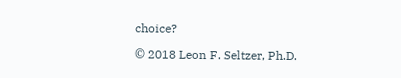choice?

© 2018 Leon F. Seltzer, Ph.D.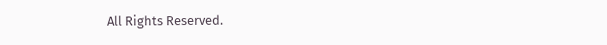All Rights Reserved.